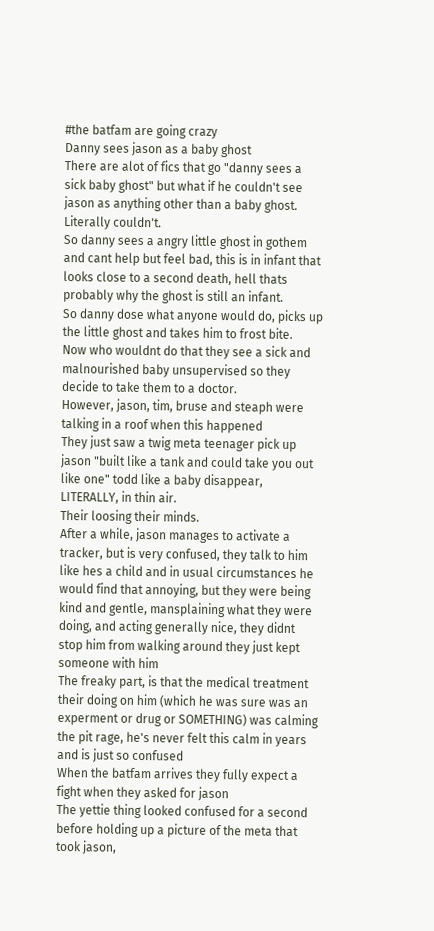#the batfam are going crazy
Danny sees jason as a baby ghost
There are alot of fics that go "danny sees a sick baby ghost" but what if he couldn't see jason as anything other than a baby ghost.
Literally couldn't.
So danny sees a angry little ghost in gothem and cant help but feel bad, this is in infant that looks close to a second death, hell thats probably why the ghost is still an infant.
So danny dose what anyone would do, picks up the little ghost and takes him to frost bite.
Now who wouldnt do that they see a sick and malnourished baby unsupervised so they decide to take them to a doctor.
However, jason, tim, bruse and steaph were talking in a roof when this happened
They just saw a twig meta teenager pick up jason "built like a tank and could take you out like one" todd like a baby disappear, LITERALLY, in thin air.
Their loosing their minds.
After a while, jason manages to activate a tracker, but is very confused, they talk to him like hes a child and in usual circumstances he would find that annoying, but they were being kind and gentle, mansplaining what they were doing, and acting generally nice, they didnt stop him from walking around they just kept someone with him
The freaky part, is that the medical treatment their doing on him (which he was sure was an experment or drug or SOMETHING) was calming the pit rage, he's never felt this calm in years and is just so confused
When the batfam arrives they fully expect a fight when they asked for jason
The yettie thing looked confused for a second before holding up a picture of the meta that took jason,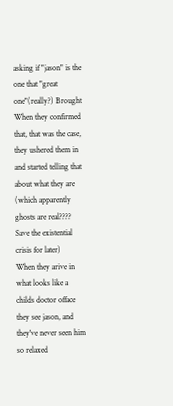asking if "jason" is the one that "great one"(really?) Brought
When they confirmed that, that was the case, they ushered them in and started telling that about what they are (which apparently ghosts are real???? Save the existential crisis for later)
When they arive in what looks like a childs doctor offace they see jason, and they've never seen him so relaxed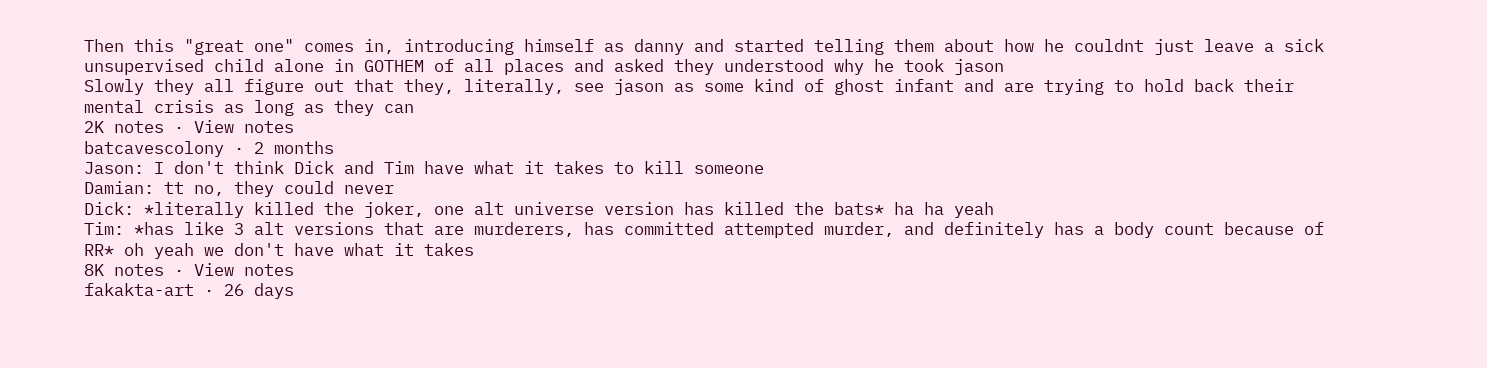Then this "great one" comes in, introducing himself as danny and started telling them about how he couldnt just leave a sick unsupervised child alone in GOTHEM of all places and asked they understood why he took jason
Slowly they all figure out that they, literally, see jason as some kind of ghost infant and are trying to hold back their mental crisis as long as they can
2K notes · View notes
batcavescolony · 2 months
Jason: I don't think Dick and Tim have what it takes to kill someone
Damian: tt no, they could never
Dick: *literally killed the joker, one alt universe version has killed the bats* ha ha yeah
Tim: *has like 3 alt versions that are murderers, has committed attempted murder, and definitely has a body count because of RR* oh yeah we don't have what it takes
8K notes · View notes
fakakta-art · 26 days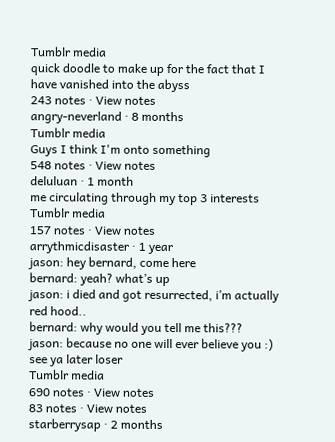Tumblr media
quick doodle to make up for the fact that I have vanished into the abyss
243 notes · View notes
angry-neverland · 8 months
Tumblr media
Guys I think I'm onto something
548 notes · View notes
deluluan · 1 month
me circulating through my top 3 interests
Tumblr media
157 notes · View notes
arrythmicdisaster · 1 year
jason: hey bernard, come here
bernard: yeah? what’s up
jason: i died and got resurrected, i’m actually red hood..
bernard: why would you tell me this???
jason: because no one will ever believe you :) see ya later loser
Tumblr media
690 notes · View notes
83 notes · View notes
starberrysap · 2 months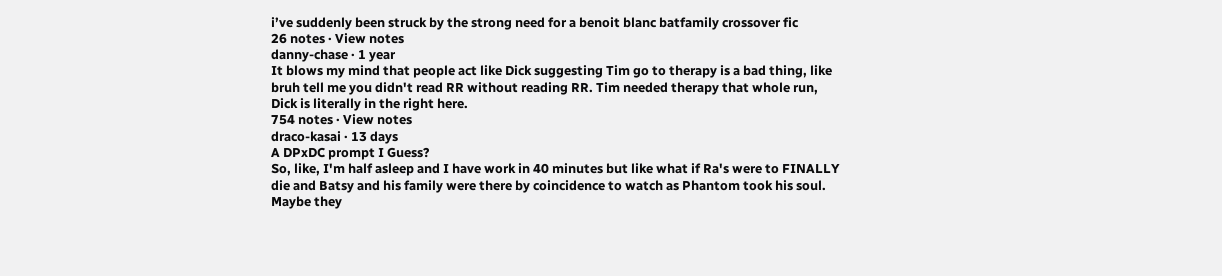i’ve suddenly been struck by the strong need for a benoit blanc batfamily crossover fic
26 notes · View notes
danny-chase · 1 year
It blows my mind that people act like Dick suggesting Tim go to therapy is a bad thing, like bruh tell me you didn't read RR without reading RR. Tim needed therapy that whole run, Dick is literally in the right here.
754 notes · View notes
draco-kasai · 13 days
A DPxDC prompt I Guess?
So, like, I'm half asleep and I have work in 40 minutes but like what if Ra's were to FINALLY die and Batsy and his family were there by coincidence to watch as Phantom took his soul. Maybe they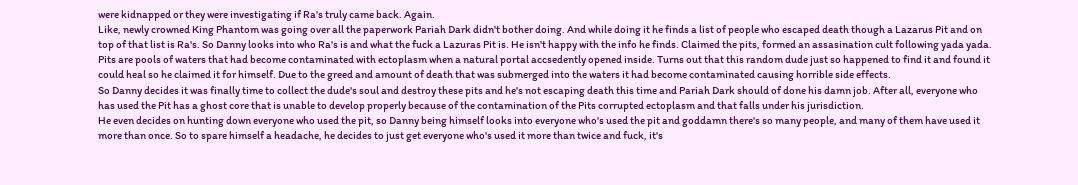were kidnapped or they were investigating if Ra's truly came back. Again.
Like, newly crowned King Phantom was going over all the paperwork Pariah Dark didn't bother doing. And while doing it he finds a list of people who escaped death though a Lazarus Pit and on top of that list is Ra's. So Danny looks into who Ra's is and what the fuck a Lazuras Pit is. He isn't happy with the info he finds. Claimed the pits, formed an assasination cult following yada yada.
Pits are pools of waters that had become contaminated with ectoplasm when a natural portal accsedently opened inside. Turns out that this random dude just so happened to find it and found it could heal so he claimed it for himself. Due to the greed and amount of death that was submerged into the waters it had become contaminated causing horrible side effects.
So Danny decides it was finally time to collect the dude's soul and destroy these pits and he's not escaping death this time and Pariah Dark should of done his damn job. After all, everyone who has used the Pit has a ghost core that is unable to develop properly because of the contamination of the Pits corrupted ectoplasm and that falls under his jurisdiction.
He even decides on hunting down everyone who used the pit, so Danny being himself looks into everyone who's used the pit and goddamn there's so many people, and many of them have used it more than once. So to spare himself a headache, he decides to just get everyone who's used it more than twice and fuck, it's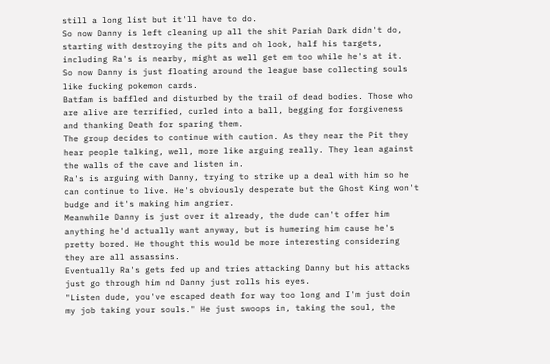still a long list but it'll have to do.
So now Danny is left cleaning up all the shit Pariah Dark didn't do, starting with destroying the pits and oh look, half his targets, including Ra's is nearby, might as well get em too while he's at it.
So now Danny is just floating around the league base collecting souls like fucking pokemon cards.
Batfam is baffled and disturbed by the trail of dead bodies. Those who are alive are terrified, curled into a ball, begging for forgiveness and thanking Death for sparing them.
The group decides to continue with caution. As they near the Pit they hear people talking, well, more like arguing really. They lean against the walls of the cave and listen in.
Ra's is arguing with Danny, trying to strike up a deal with him so he can continue to live. He's obviously desperate but the Ghost King won't budge and it's making him angrier.
Meanwhile Danny is just over it already, the dude can't offer him anything he'd actually want anyway, but is humering him cause he's pretty bored. He thought this would be more interesting considering they are all assassins.
Eventually Ra's gets fed up and tries attacking Danny but his attacks just go through him nd Danny just rolls his eyes.
"Listen dude, you've escaped death for way too long and I'm just doin my job taking your souls." He just swoops in, taking the soul, the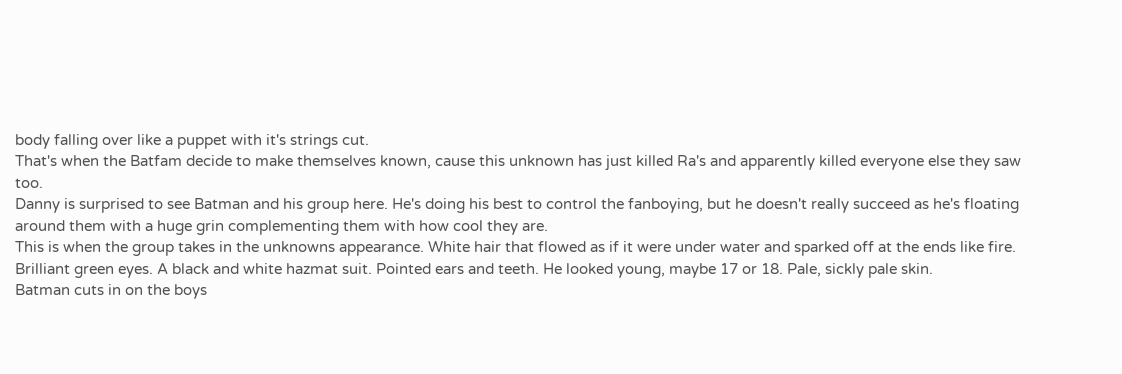body falling over like a puppet with it's strings cut.
That's when the Batfam decide to make themselves known, cause this unknown has just killed Ra's and apparently killed everyone else they saw too.
Danny is surprised to see Batman and his group here. He's doing his best to control the fanboying, but he doesn't really succeed as he's floating around them with a huge grin complementing them with how cool they are.
This is when the group takes in the unknowns appearance. White hair that flowed as if it were under water and sparked off at the ends like fire. Brilliant green eyes. A black and white hazmat suit. Pointed ears and teeth. He looked young, maybe 17 or 18. Pale, sickly pale skin.
Batman cuts in on the boys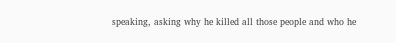speaking, asking why he killed all those people and who he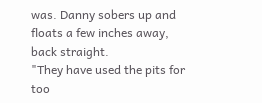was. Danny sobers up and floats a few inches away, back straight.
"They have used the pits for too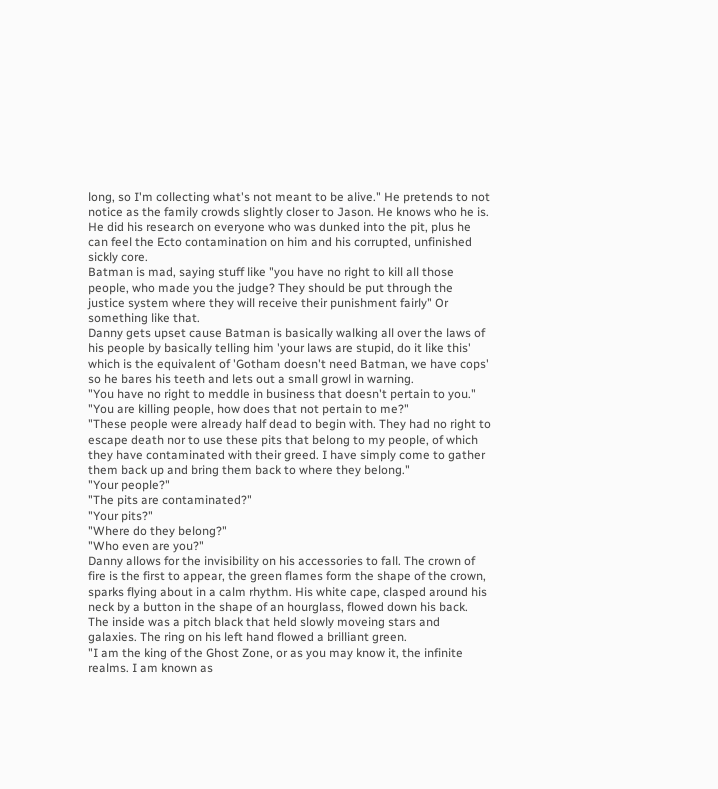long, so I'm collecting what's not meant to be alive." He pretends to not notice as the family crowds slightly closer to Jason. He knows who he is. He did his research on everyone who was dunked into the pit, plus he can feel the Ecto contamination on him and his corrupted, unfinished sickly core.
Batman is mad, saying stuff like "you have no right to kill all those people, who made you the judge? They should be put through the justice system where they will receive their punishment fairly" Or something like that.
Danny gets upset cause Batman is basically walking all over the laws of his people by basically telling him 'your laws are stupid, do it like this' which is the equivalent of 'Gotham doesn't need Batman, we have cops' so he bares his teeth and lets out a small growl in warning.
"You have no right to meddle in business that doesn't pertain to you."
"You are killing people, how does that not pertain to me?"
"These people were already half dead to begin with. They had no right to escape death nor to use these pits that belong to my people, of which they have contaminated with their greed. I have simply come to gather them back up and bring them back to where they belong."
"Your people?"
"The pits are contaminated?"
"Your pits?"
"Where do they belong?"
"Who even are you?"
Danny allows for the invisibility on his accessories to fall. The crown of fire is the first to appear, the green flames form the shape of the crown, sparks flying about in a calm rhythm. His white cape, clasped around his neck by a button in the shape of an hourglass, flowed down his back. The inside was a pitch black that held slowly moveing stars and galaxies. The ring on his left hand flowed a brilliant green.
"I am the king of the Ghost Zone, or as you may know it, the infinite realms. I am known as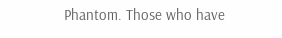Phantom. Those who have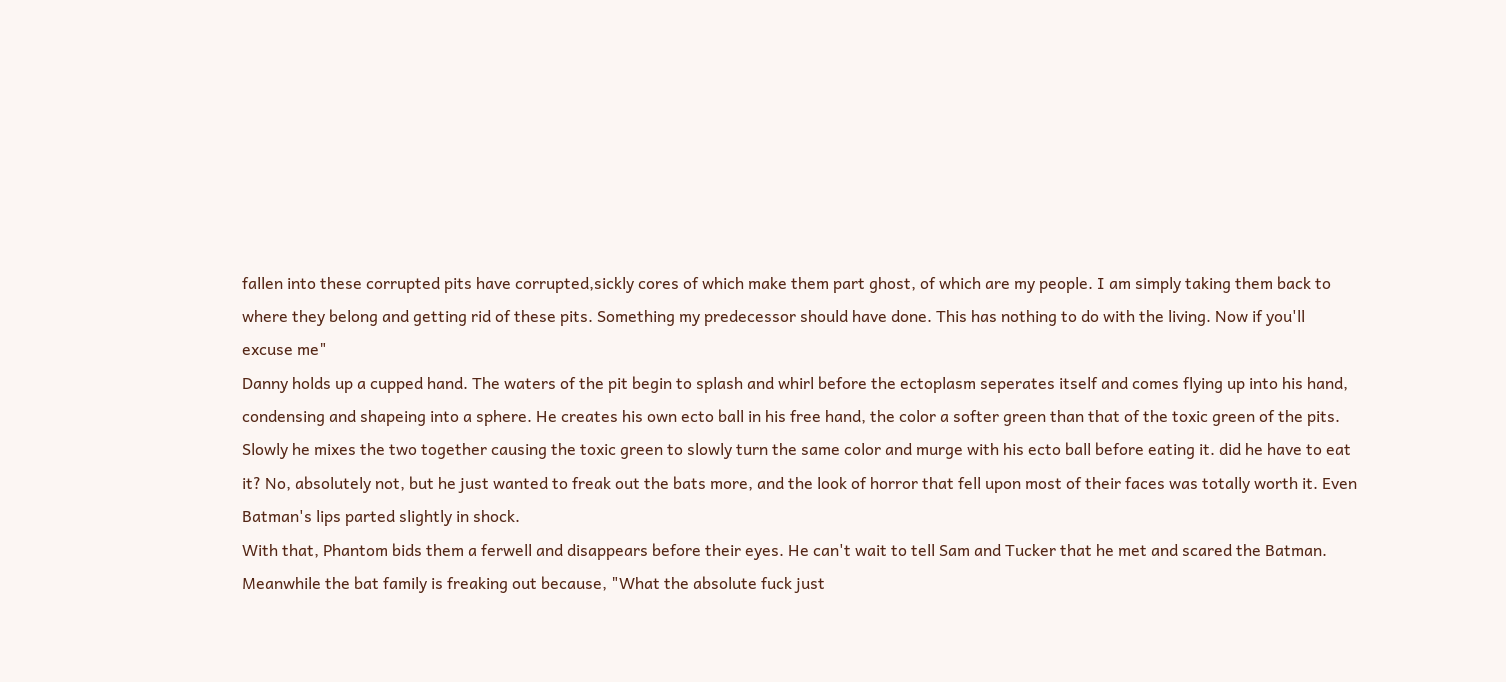fallen into these corrupted pits have corrupted,sickly cores of which make them part ghost, of which are my people. I am simply taking them back to where they belong and getting rid of these pits. Something my predecessor should have done. This has nothing to do with the living. Now if you'll excuse me"
Danny holds up a cupped hand. The waters of the pit begin to splash and whirl before the ectoplasm seperates itself and comes flying up into his hand, condensing and shapeing into a sphere. He creates his own ecto ball in his free hand, the color a softer green than that of the toxic green of the pits.
Slowly he mixes the two together causing the toxic green to slowly turn the same color and murge with his ecto ball before eating it. did he have to eat it? No, absolutely not, but he just wanted to freak out the bats more, and the look of horror that fell upon most of their faces was totally worth it. Even Batman's lips parted slightly in shock.
With that, Phantom bids them a ferwell and disappears before their eyes. He can't wait to tell Sam and Tucker that he met and scared the Batman.
Meanwhile the bat family is freaking out because, "What the absolute fuck just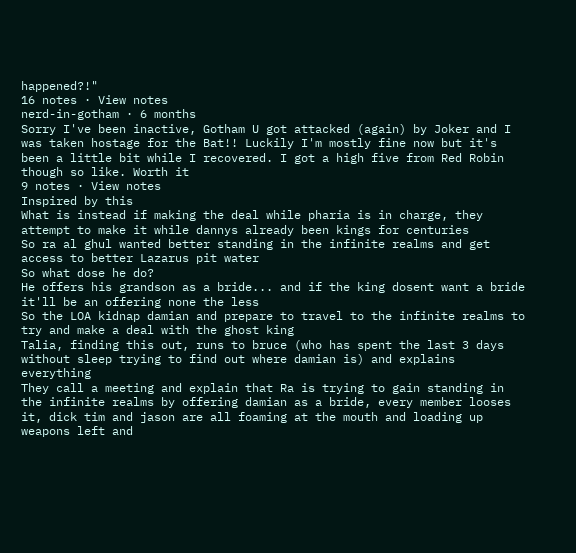happened?!"
16 notes · View notes
nerd-in-gotham · 6 months
Sorry I've been inactive, Gotham U got attacked (again) by Joker and I was taken hostage for the Bat!! Luckily I'm mostly fine now but it's been a little bit while I recovered. I got a high five from Red Robin though so like. Worth it
9 notes · View notes
Inspired by this
What is instead if making the deal while pharia is in charge, they attempt to make it while dannys already been kings for centuries
So ra al ghul wanted better standing in the infinite realms and get access to better Lazarus pit water
So what dose he do?
He offers his grandson as a bride... and if the king dosent want a bride it'll be an offering none the less
So the LOA kidnap damian and prepare to travel to the infinite realms to try and make a deal with the ghost king
Talia, finding this out, runs to bruce (who has spent the last 3 days without sleep trying to find out where damian is) and explains everything
They call a meeting and explain that Ra is trying to gain standing in the infinite realms by offering damian as a bride, every member looses it, dick tim and jason are all foaming at the mouth and loading up weapons left and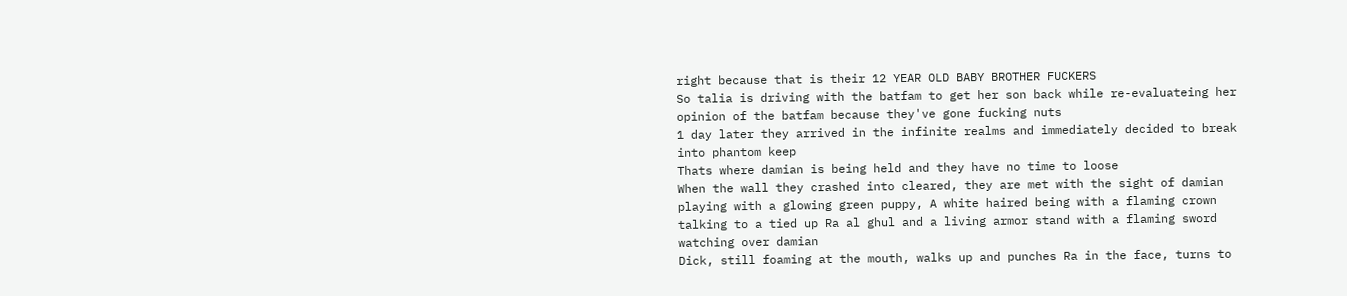right because that is their 12 YEAR OLD BABY BROTHER FUCKERS
So talia is driving with the batfam to get her son back while re-evaluateing her opinion of the batfam because they've gone fucking nuts
1 day later they arrived in the infinite realms and immediately decided to break into phantom keep
Thats where damian is being held and they have no time to loose
When the wall they crashed into cleared, they are met with the sight of damian playing with a glowing green puppy, A white haired being with a flaming crown talking to a tied up Ra al ghul and a living armor stand with a flaming sword watching over damian
Dick, still foaming at the mouth, walks up and punches Ra in the face, turns to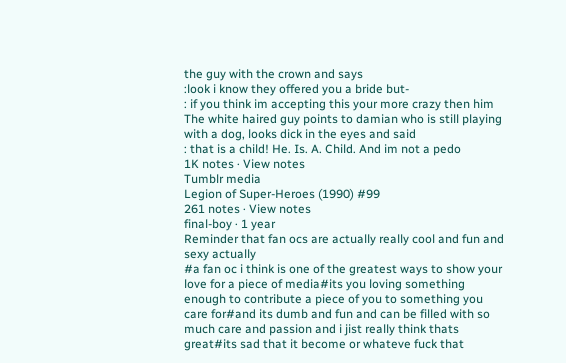the guy with the crown and says
:look i know they offered you a bride but-
: if you think im accepting this your more crazy then him
The white haired guy points to damian who is still playing with a dog, looks dick in the eyes and said
: that is a child! He. Is. A. Child. And im not a pedo
1K notes · View notes
Tumblr media
Legion of Super-Heroes (1990) #99
261 notes · View notes
final-boy · 1 year
Reminder that fan ocs are actually really cool and fun and sexy actually
#a fan oc i think is one of the greatest ways to show your love for a piece of media#its you loving something enough to contribute a piece of you to something you care for#and its dumb and fun and can be filled with so much care and passion and i jist really think thats great#its sad that it become or whateve fuck that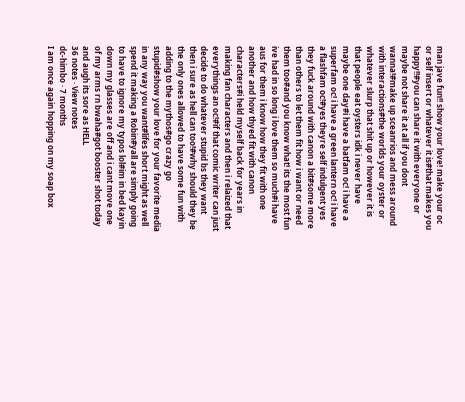man jave fun!! show your love! make your oc or self insert or whatever it is#that makes you happy!!#you can share it with everyone or maybe not share it at all if you dont wanna!#make up sceanrios and mess around with interactions#the worlds your oyster or whatever slurp that shit up or however it is that people eat oysters idk i never have maybe one day#i have a batfam oc! i have a superfam oc! i have a green lantern oc! i have a flashfam oc!#yes theyre self indulgent yes they fuck around with canon a bit#some more than others to let them fit how i want or need them too#and you know what! its the most fun ive had in so long i love them so much#i have aus for them i know how they fit with one another and how thyed fit with canon characters#i held myself back for years in making fan characters and then i relaized that everythings an oc!#if that comic writer can just decide to do whatever stupid bs they want then i sure as hell can too!#why should they be the only ones allowed to have some fun with adding to the mythos#go crazy go stupid#show your love for your favorite media in any way you want#lifes short might as well spend it making a Robin#yall are simply going to have to ignore my typos lol#im in bed kayin down my glasses are off and i cant move one of my arms rn bwaha#got booster shot today and augh its sore as HELL
36 notes · View notes
dc-himbo · 7 months
I am once again hopping on my soap box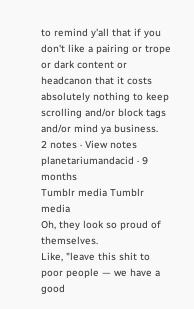to remind y'all that if you don't like a pairing or trope or dark content or headcanon that it costs absolutely nothing to keep scrolling and/or block tags and/or mind ya business.
2 notes · View notes
planetariumandacid · 9 months
Tumblr media Tumblr media
Oh, they look so proud of themselves.
Like, "leave this shit to poor people — we have a good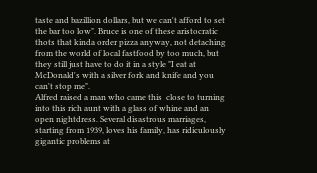taste and bazillion dollars, but we can't afford to set the bar too low". Bruce is one of these aristocratic thots that kinda order pizza anyway, not detaching from the world of local fastfood by too much, but they still just have to do it in a style "I eat at McDonald's with a silver fork and knife and you can't stop me".
Alfred raised a man who came this  close to turning into this rich aunt with a glass of whine and an open nightdress. Several disastrous marriages, starting from 1939, loves his family, has ridiculously gigantic problems at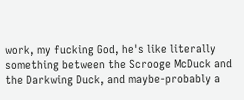work, my fucking God, he's like literally something between the Scrooge McDuck and the Darkwing Duck, and maybe-probably a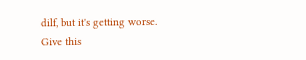dilf, but it's getting worse.
Give this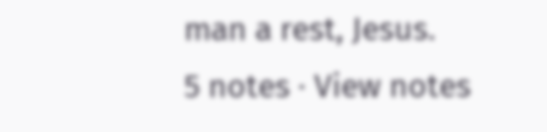man a rest, Jesus.
5 notes · View notes